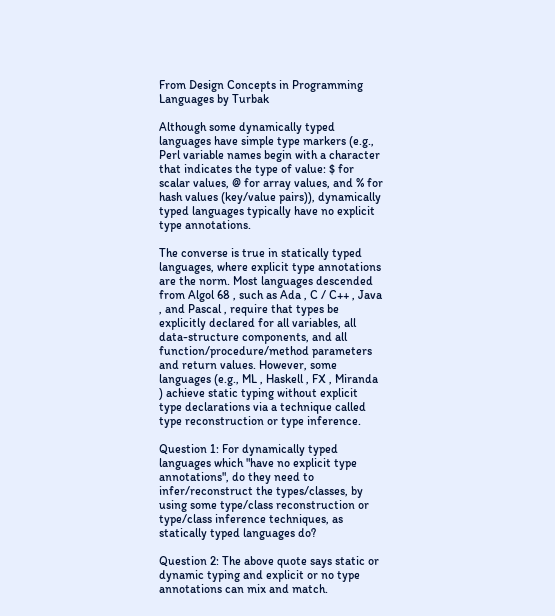From Design Concepts in Programming Languages by Turbak

Although some dynamically typed languages have simple type markers (e.g., Perl variable names begin with a character that indicates the type of value: $ for scalar values, @ for array values, and % for hash values (key/value pairs)), dynamically typed languages typically have no explicit type annotations.

The converse is true in statically typed languages, where explicit type annotations are the norm. Most languages descended from Algol 68 , such as Ada , C / C++ , Java , and Pascal , require that types be explicitly declared for all variables, all data-structure components, and all function/procedure/method parameters and return values. However, some languages (e.g., ML , Haskell , FX , Miranda ) achieve static typing without explicit type declarations via a technique called type reconstruction or type inference.

Question 1: For dynamically typed languages which "have no explicit type annotations", do they need to infer/reconstruct the types/classes, by using some type/class reconstruction or type/class inference techniques, as statically typed languages do?

Question 2: The above quote says static or dynamic typing and explicit or no type annotations can mix and match.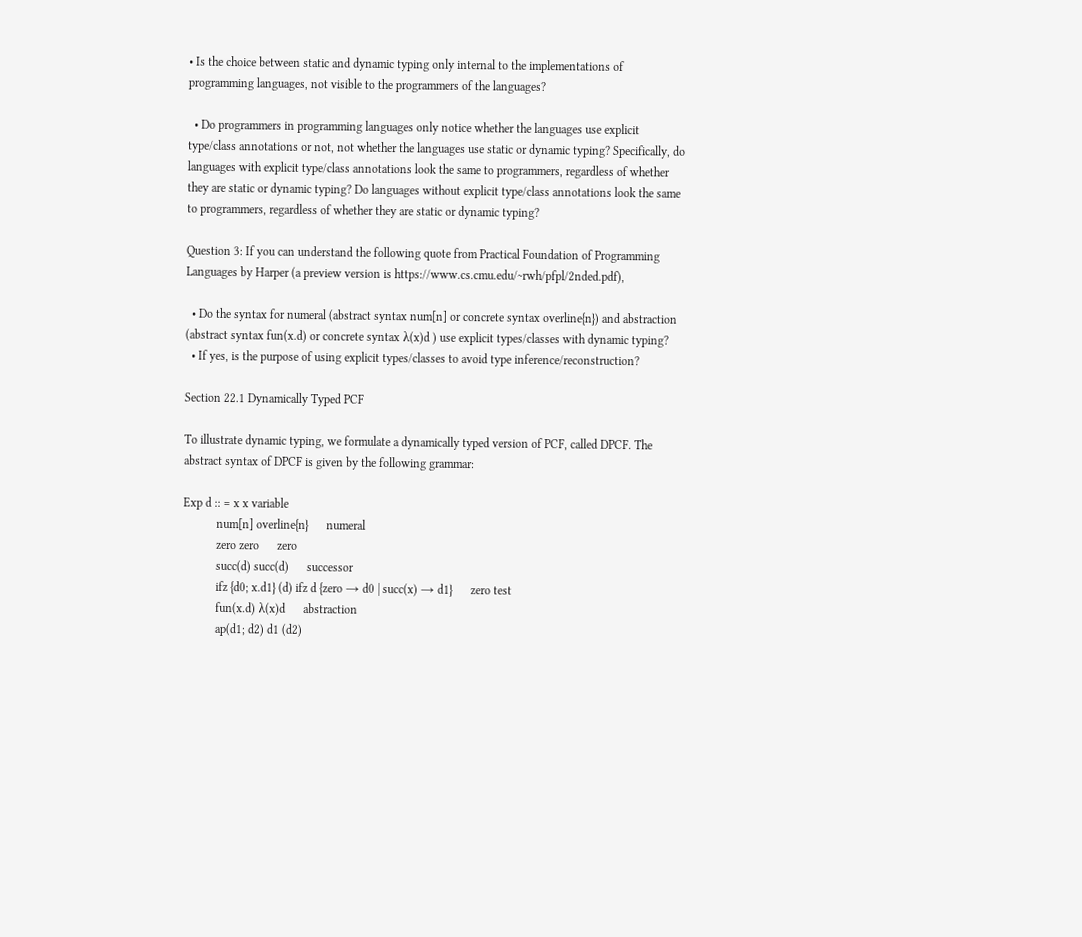• Is the choice between static and dynamic typing only internal to the implementations of programming languages, not visible to the programmers of the languages?

  • Do programmers in programming languages only notice whether the languages use explicit type/class annotations or not, not whether the languages use static or dynamic typing? Specifically, do languages with explicit type/class annotations look the same to programmers, regardless of whether they are static or dynamic typing? Do languages without explicit type/class annotations look the same to programmers, regardless of whether they are static or dynamic typing?

Question 3: If you can understand the following quote from Practical Foundation of Programming Languages by Harper (a preview version is https://www.cs.cmu.edu/~rwh/pfpl/2nded.pdf),

  • Do the syntax for numeral (abstract syntax num[n] or concrete syntax overline{n}) and abstraction (abstract syntax fun(x.d) or concrete syntax λ(x)d ) use explicit types/classes with dynamic typing?
  • If yes, is the purpose of using explicit types/classes to avoid type inference/reconstruction?

Section 22.1 Dynamically Typed PCF

To illustrate dynamic typing, we formulate a dynamically typed version of PCF, called DPCF. The abstract syntax of DPCF is given by the following grammar:

Exp d :: = x x variable
           num[n] overline{n}      numeral
           zero zero      zero
           succ(d) succ(d)      successor
           ifz {d0; x.d1} (d) ifz d {zero → d0 | succ(x) → d1}      zero test
           fun(x.d) λ(x)d      abstraction
           ap(d1; d2) d1 (d2)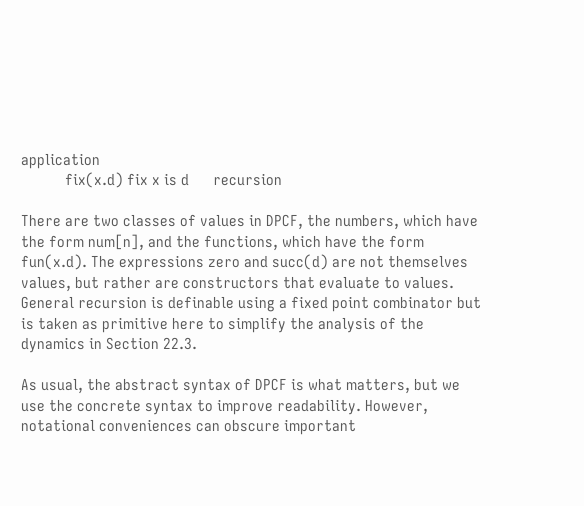application
           fix(x.d) fix x is d      recursion

There are two classes of values in DPCF, the numbers, which have the form num[n], and the functions, which have the form fun(x.d). The expressions zero and succ(d) are not themselves values, but rather are constructors that evaluate to values. General recursion is definable using a fixed point combinator but is taken as primitive here to simplify the analysis of the dynamics in Section 22.3.

As usual, the abstract syntax of DPCF is what matters, but we use the concrete syntax to improve readability. However, notational conveniences can obscure important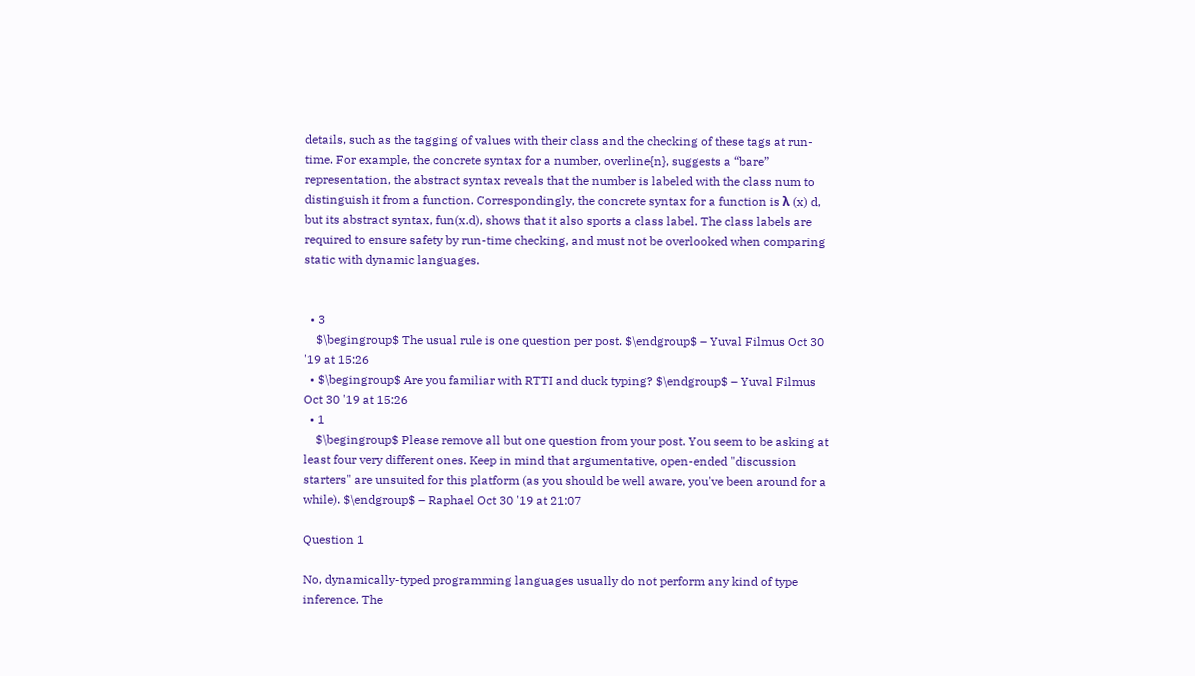details, such as the tagging of values with their class and the checking of these tags at run-time. For example, the concrete syntax for a number, overline{n}, suggests a “bare” representation, the abstract syntax reveals that the number is labeled with the class num to distinguish it from a function. Correspondingly, the concrete syntax for a function is λ (x) d, but its abstract syntax, fun(x.d), shows that it also sports a class label. The class labels are required to ensure safety by run-time checking, and must not be overlooked when comparing static with dynamic languages.


  • 3
    $\begingroup$ The usual rule is one question per post. $\endgroup$ – Yuval Filmus Oct 30 '19 at 15:26
  • $\begingroup$ Are you familiar with RTTI and duck typing? $\endgroup$ – Yuval Filmus Oct 30 '19 at 15:26
  • 1
    $\begingroup$ Please remove all but one question from your post. You seem to be asking at least four very different ones. Keep in mind that argumentative, open-ended "discussion starters" are unsuited for this platform (as you should be well aware, you've been around for a while). $\endgroup$ – Raphael Oct 30 '19 at 21:07

Question 1

No, dynamically-typed programming languages usually do not perform any kind of type inference. The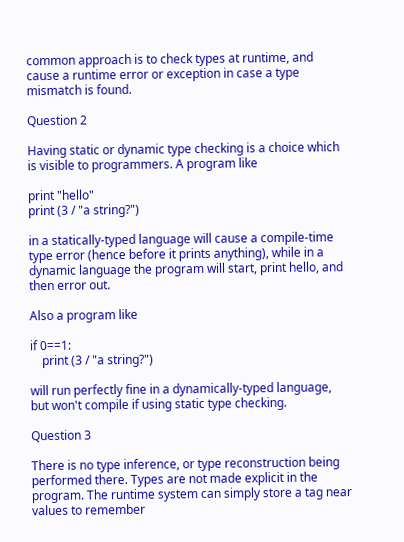common approach is to check types at runtime, and cause a runtime error or exception in case a type mismatch is found.

Question 2

Having static or dynamic type checking is a choice which is visible to programmers. A program like

print "hello"
print (3 / "a string?")

in a statically-typed language will cause a compile-time type error (hence before it prints anything), while in a dynamic language the program will start, print hello, and then error out.

Also a program like

if 0==1:
    print (3 / "a string?")

will run perfectly fine in a dynamically-typed language, but won't compile if using static type checking.

Question 3

There is no type inference, or type reconstruction being performed there. Types are not made explicit in the program. The runtime system can simply store a tag near values to remember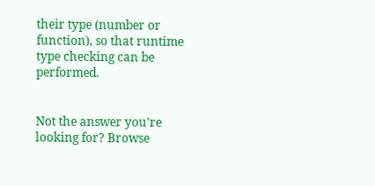their type (number or function), so that runtime type checking can be performed.


Not the answer you're looking for? Browse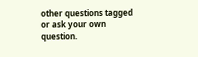other questions tagged or ask your own question.